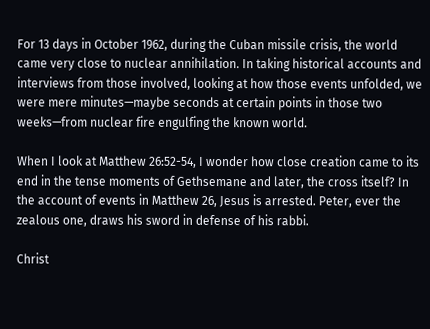For 13 days in October 1962, during the Cuban missile crisis, the world came very close to nuclear annihilation. In taking historical accounts and interviews from those involved, looking at how those events unfolded, we were mere minutes—maybe seconds at certain points in those two weeks—from nuclear fire engulfing the known world.

When I look at Matthew 26:52-54, I wonder how close creation came to its end in the tense moments of Gethsemane and later, the cross itself? In the account of events in Matthew 26, Jesus is arrested. Peter, ever the zealous one, draws his sword in defense of his rabbi.

Christ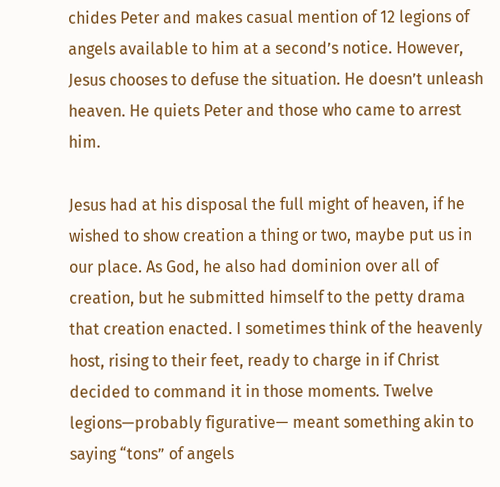chides Peter and makes casual mention of 12 legions of angels available to him at a second’s notice. However, Jesus chooses to defuse the situation. He doesn’t unleash heaven. He quiets Peter and those who came to arrest him.

Jesus had at his disposal the full might of heaven, if he wished to show creation a thing or two, maybe put us in our place. As God, he also had dominion over all of creation, but he submitted himself to the petty drama that creation enacted. I sometimes think of the heavenly host, rising to their feet, ready to charge in if Christ decided to command it in those moments. Twelve legions—probably figurative— meant something akin to saying “tons” of angels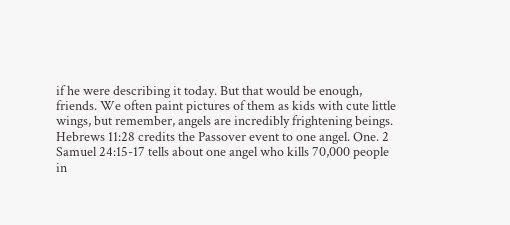if he were describing it today. But that would be enough, friends. We often paint pictures of them as kids with cute little wings, but remember, angels are incredibly frightening beings. Hebrews 11:28 credits the Passover event to one angel. One. 2 Samuel 24:15-17 tells about one angel who kills 70,000 people in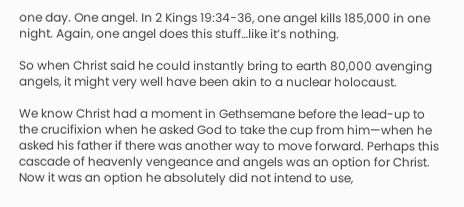one day. One angel. In 2 Kings 19:34-36, one angel kills 185,000 in one night. Again, one angel does this stuff…like it’s nothing.

So when Christ said he could instantly bring to earth 80,000 avenging angels, it might very well have been akin to a nuclear holocaust.

We know Christ had a moment in Gethsemane before the lead-up to the crucifixion when he asked God to take the cup from him—when he asked his father if there was another way to move forward. Perhaps this cascade of heavenly vengeance and angels was an option for Christ. Now it was an option he absolutely did not intend to use,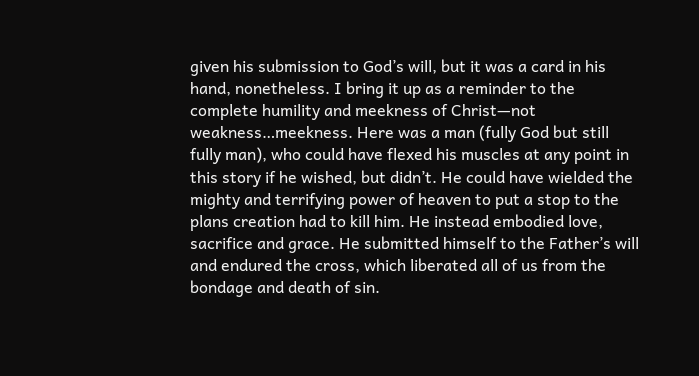given his submission to God’s will, but it was a card in his hand, nonetheless. I bring it up as a reminder to the complete humility and meekness of Christ—not weakness…meekness. Here was a man (fully God but still fully man), who could have flexed his muscles at any point in this story if he wished, but didn’t. He could have wielded the mighty and terrifying power of heaven to put a stop to the plans creation had to kill him. He instead embodied love, sacrifice and grace. He submitted himself to the Father’s will and endured the cross, which liberated all of us from the bondage and death of sin.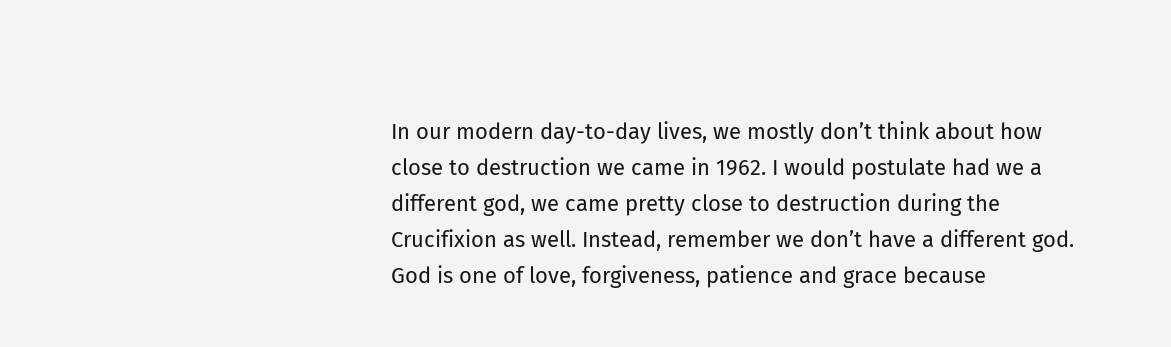In our modern day-to-day lives, we mostly don’t think about how close to destruction we came in 1962. I would postulate had we a different god, we came pretty close to destruction during the Crucifixion as well. Instead, remember we don’t have a different god. God is one of love, forgiveness, patience and grace because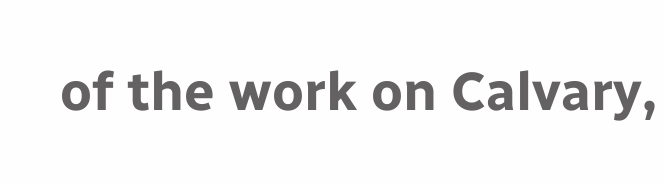of the work on Calvary,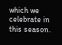which we celebrate in this season.